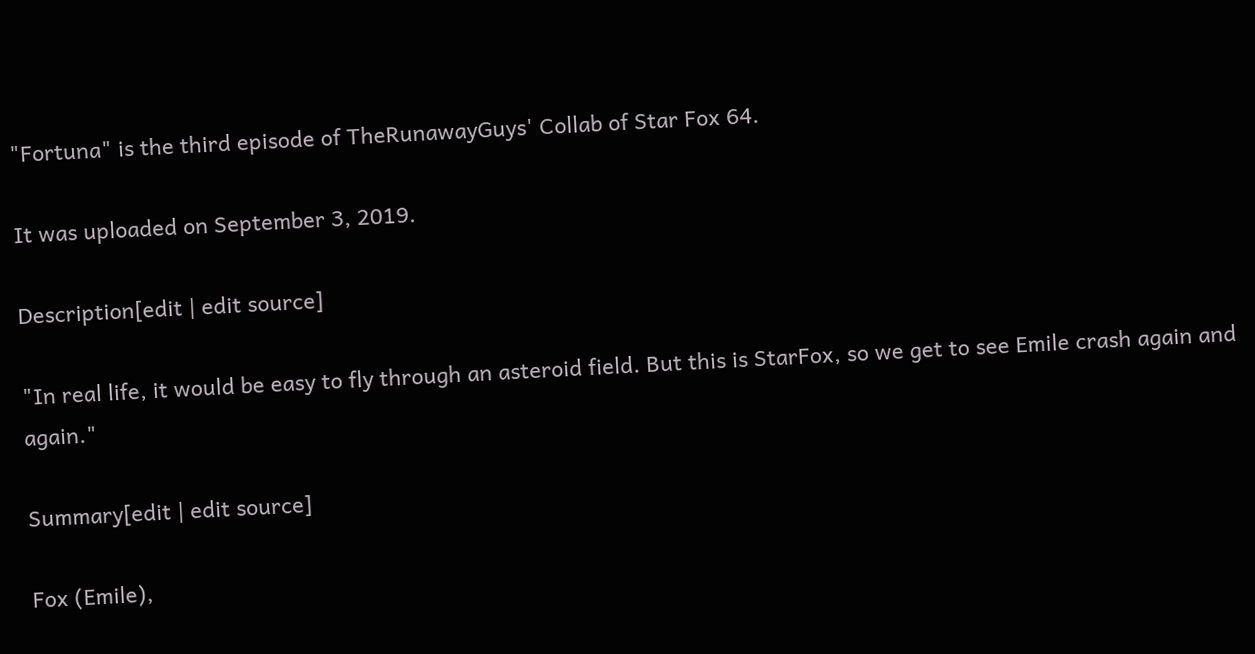"Fortuna" is the third episode of TheRunawayGuys' Collab of Star Fox 64.

It was uploaded on September 3, 2019.

Description[edit | edit source]

"In real life, it would be easy to fly through an asteroid field. But this is StarFox, so we get to see Emile crash again and again."

Summary[edit | edit source]

Fox (Emile),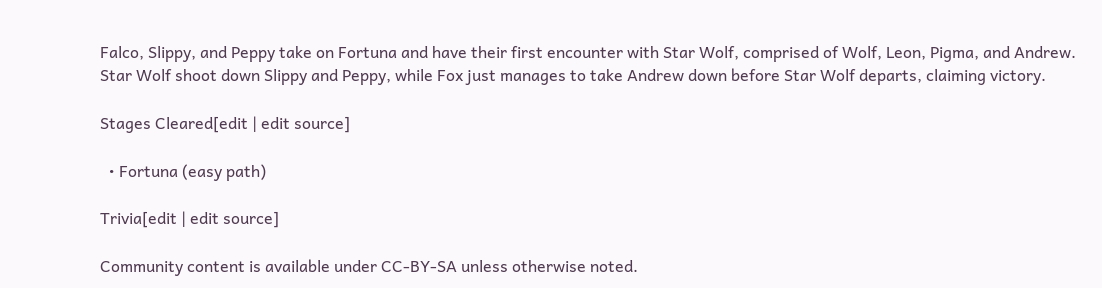Falco, Slippy, and Peppy take on Fortuna and have their first encounter with Star Wolf, comprised of Wolf, Leon, Pigma, and Andrew. Star Wolf shoot down Slippy and Peppy, while Fox just manages to take Andrew down before Star Wolf departs, claiming victory.

Stages Cleared[edit | edit source]

  • Fortuna (easy path)

Trivia[edit | edit source]

Community content is available under CC-BY-SA unless otherwise noted.